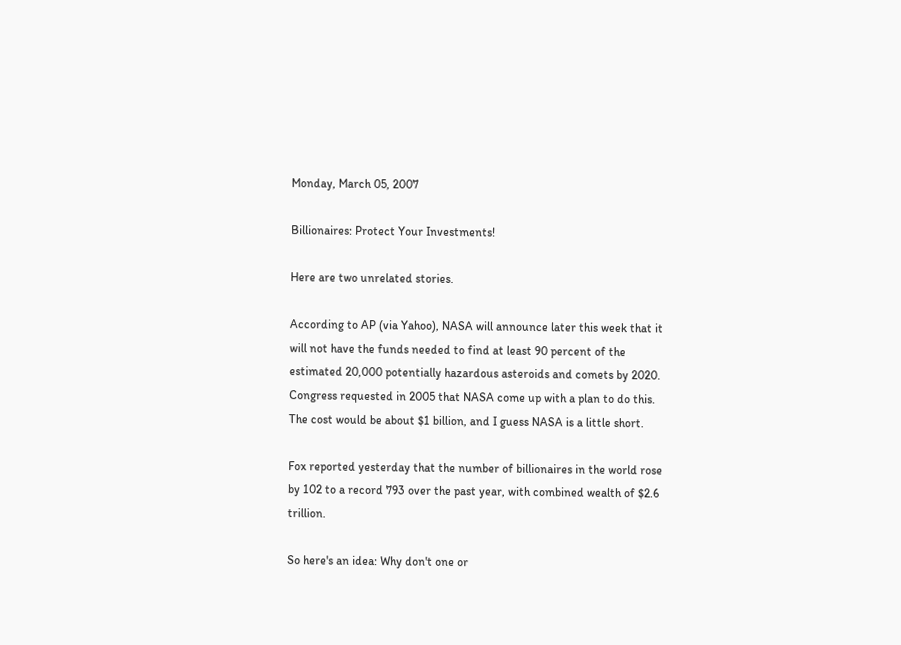Monday, March 05, 2007

Billionaires: Protect Your Investments!

Here are two unrelated stories.

According to AP (via Yahoo), NASA will announce later this week that it will not have the funds needed to find at least 90 percent of the estimated 20,000 potentially hazardous asteroids and comets by 2020. Congress requested in 2005 that NASA come up with a plan to do this. The cost would be about $1 billion, and I guess NASA is a little short.

Fox reported yesterday that the number of billionaires in the world rose by 102 to a record 793 over the past year, with combined wealth of $2.6 trillion.

So here's an idea: Why don't one or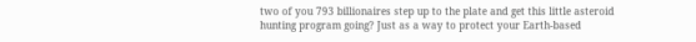two of you 793 billionaires step up to the plate and get this little asteroid hunting program going? Just as a way to protect your Earth-based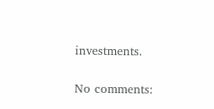investments.

No comments: